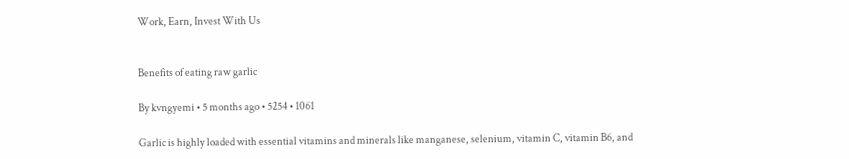Work, Earn, Invest With Us


Benefits of eating raw garlic

By kvngyemi • 5 months ago • 5254 • 1061

Garlic is highly loaded with essential vitamins and minerals like manganese, selenium, vitamin C, vitamin B6, and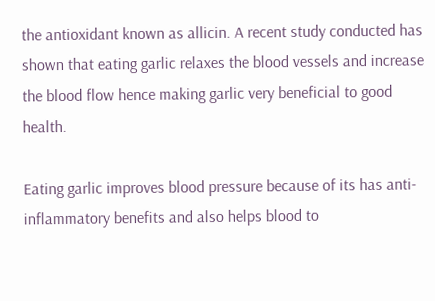the antioxidant known as allicin. A recent study conducted has shown that eating garlic relaxes the blood vessels and increase the blood flow hence making garlic very beneficial to good health.

Eating garlic improves blood pressure because of its has anti-inflammatory benefits and also helps blood to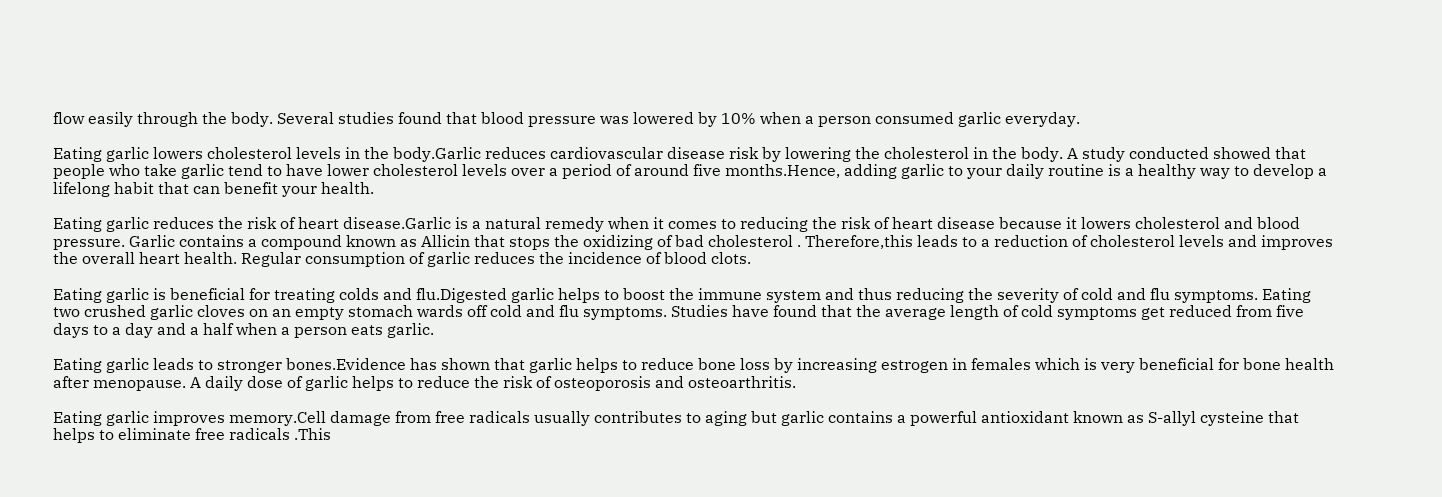flow easily through the body. Several studies found that blood pressure was lowered by 10% when a person consumed garlic everyday.

Eating garlic lowers cholesterol levels in the body.Garlic reduces cardiovascular disease risk by lowering the cholesterol in the body. A study conducted showed that people who take garlic tend to have lower cholesterol levels over a period of around five months.Hence, adding garlic to your daily routine is a healthy way to develop a lifelong habit that can benefit your health.

Eating garlic reduces the risk of heart disease.Garlic is a natural remedy when it comes to reducing the risk of heart disease because it lowers cholesterol and blood pressure. Garlic contains a compound known as Allicin that stops the oxidizing of bad cholesterol . Therefore,this leads to a reduction of cholesterol levels and improves the overall heart health. Regular consumption of garlic reduces the incidence of blood clots.

Eating garlic is beneficial for treating colds and flu.Digested garlic helps to boost the immune system and thus reducing the severity of cold and flu symptoms. Eating two crushed garlic cloves on an empty stomach wards off cold and flu symptoms. Studies have found that the average length of cold symptoms get reduced from five days to a day and a half when a person eats garlic.

Eating garlic leads to stronger bones.Evidence has shown that garlic helps to reduce bone loss by increasing estrogen in females which is very beneficial for bone health after menopause. A daily dose of garlic helps to reduce the risk of osteoporosis and osteoarthritis.

Eating garlic improves memory.Cell damage from free radicals usually contributes to aging but garlic contains a powerful antioxidant known as S-allyl cysteine that helps to eliminate free radicals .This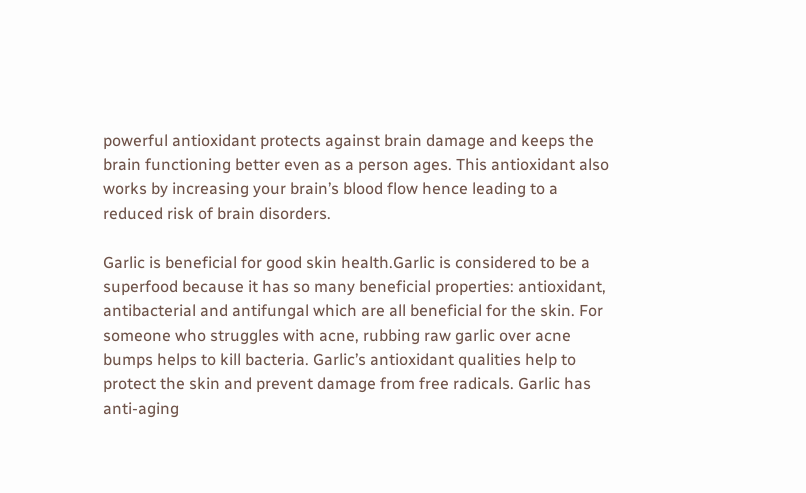powerful antioxidant protects against brain damage and keeps the brain functioning better even as a person ages. This antioxidant also works by increasing your brain’s blood flow hence leading to a reduced risk of brain disorders.

Garlic is beneficial for good skin health.Garlic is considered to be a superfood because it has so many beneficial properties: antioxidant, antibacterial and antifungal which are all beneficial for the skin. For someone who struggles with acne, rubbing raw garlic over acne bumps helps to kill bacteria. Garlic’s antioxidant qualities help to protect the skin and prevent damage from free radicals. Garlic has anti-aging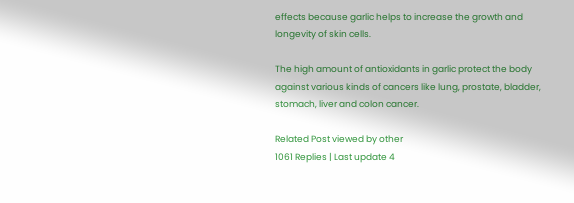effects because garlic helps to increase the growth and longevity of skin cells.

The high amount of antioxidants in garlic protect the body against various kinds of cancers like lung, prostate, bladder, stomach, liver and colon cancer.

Related Post viewed by other
1061 Replies | Last update 4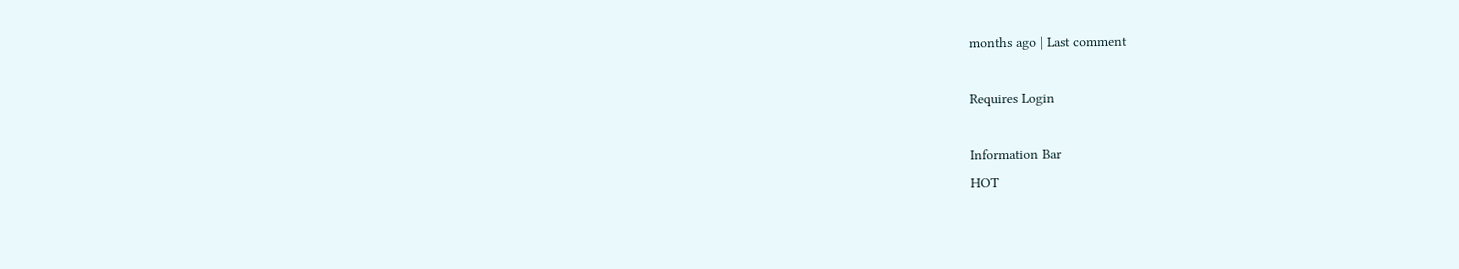months ago | Last comment

Requires Login

Information Bar
HOT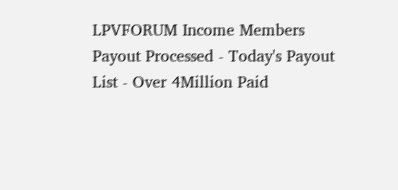LPVFORUM Income Members Payout Processed - Today's Payout List - Over 4Million Paid